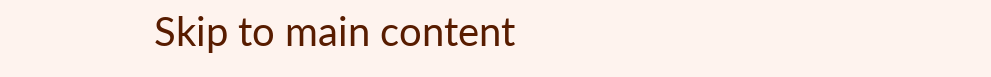Skip to main content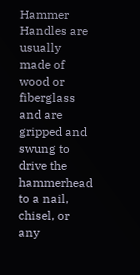Hammer Handles are usually made of wood or fiberglass and are gripped and swung to drive the hammerhead to a nail, chisel, or any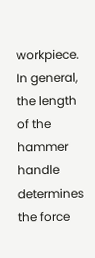workpiece. In general, the length of the hammer handle determines the force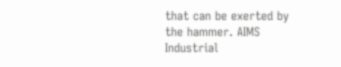that can be exerted by the hammer. AIMS Industrial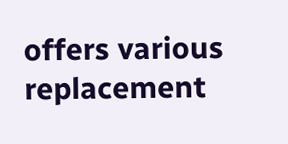offers various replacement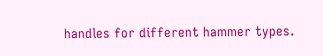handles for different hammer types.